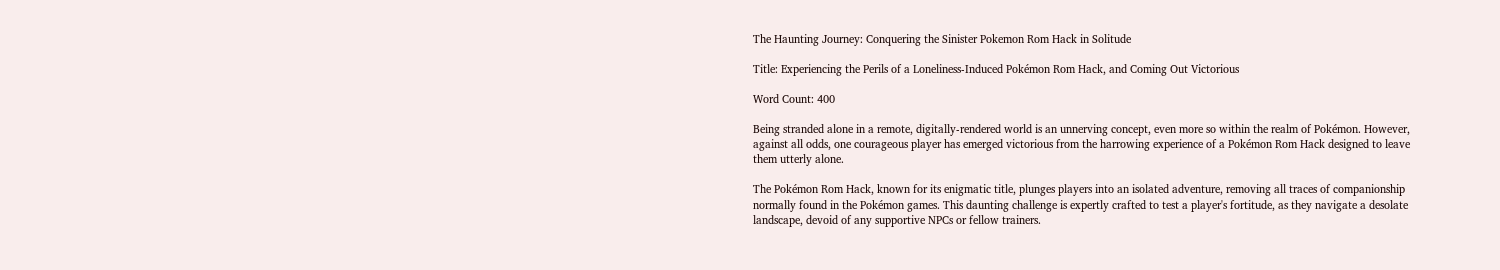The Haunting Journey: Conquering the Sinister Pokemon Rom Hack in Solitude

Title: Experiencing the Perils of a Loneliness-Induced Pokémon Rom Hack, and Coming Out Victorious

Word Count: 400

Being stranded alone in a remote, digitally-rendered world is an unnerving concept, even more so within the realm of Pokémon. However, against all odds, one courageous player has emerged victorious from the harrowing experience of a Pokémon Rom Hack designed to leave them utterly alone.

The Pokémon Rom Hack, known for its enigmatic title, plunges players into an isolated adventure, removing all traces of companionship normally found in the Pokémon games. This daunting challenge is expertly crafted to test a player's fortitude, as they navigate a desolate landscape, devoid of any supportive NPCs or fellow trainers.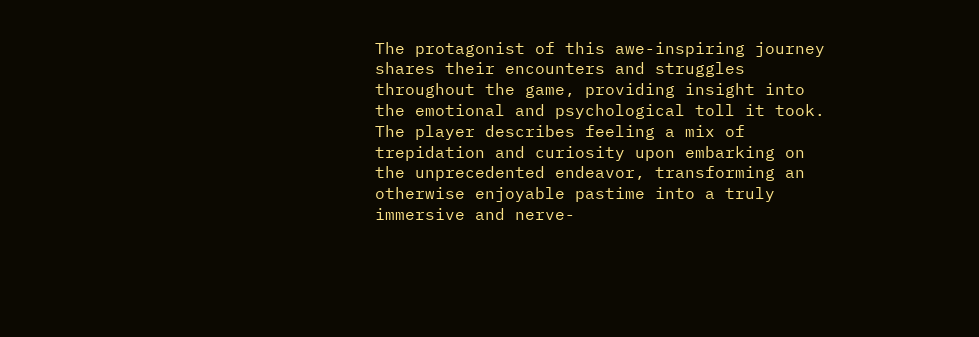The protagonist of this awe-inspiring journey shares their encounters and struggles throughout the game, providing insight into the emotional and psychological toll it took. The player describes feeling a mix of trepidation and curiosity upon embarking on the unprecedented endeavor, transforming an otherwise enjoyable pastime into a truly immersive and nerve-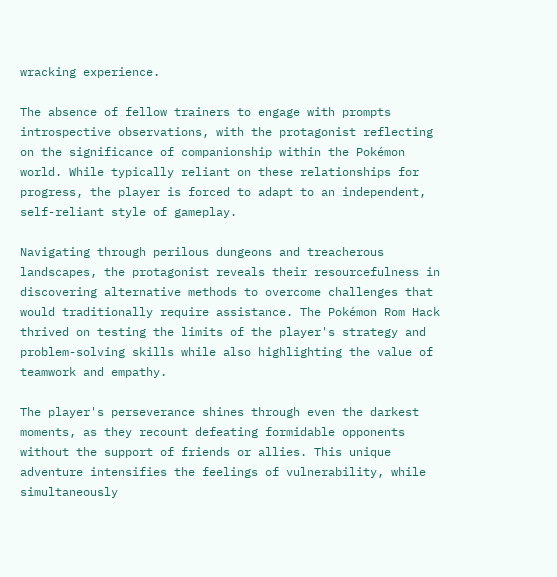wracking experience.

The absence of fellow trainers to engage with prompts introspective observations, with the protagonist reflecting on the significance of companionship within the Pokémon world. While typically reliant on these relationships for progress, the player is forced to adapt to an independent, self-reliant style of gameplay.

Navigating through perilous dungeons and treacherous landscapes, the protagonist reveals their resourcefulness in discovering alternative methods to overcome challenges that would traditionally require assistance. The Pokémon Rom Hack thrived on testing the limits of the player's strategy and problem-solving skills while also highlighting the value of teamwork and empathy.

The player's perseverance shines through even the darkest moments, as they recount defeating formidable opponents without the support of friends or allies. This unique adventure intensifies the feelings of vulnerability, while simultaneously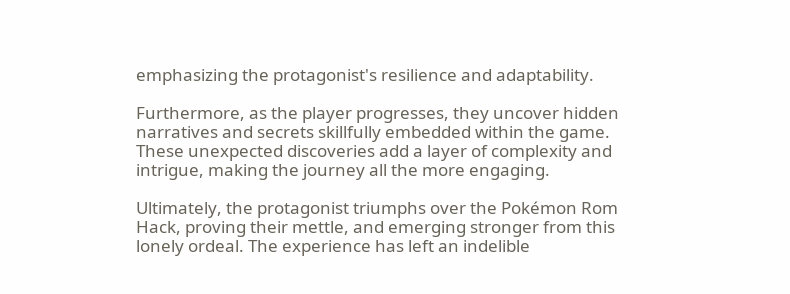emphasizing the protagonist's resilience and adaptability.

Furthermore, as the player progresses, they uncover hidden narratives and secrets skillfully embedded within the game. These unexpected discoveries add a layer of complexity and intrigue, making the journey all the more engaging.

Ultimately, the protagonist triumphs over the Pokémon Rom Hack, proving their mettle, and emerging stronger from this lonely ordeal. The experience has left an indelible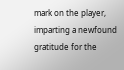mark on the player, imparting a newfound gratitude for the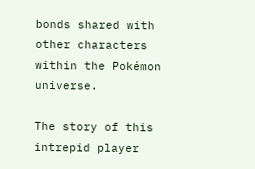bonds shared with other characters within the Pokémon universe.

The story of this intrepid player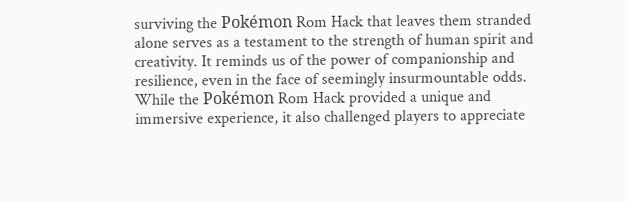surviving the Pokémon Rom Hack that leaves them stranded alone serves as a testament to the strength of human spirit and creativity. It reminds us of the power of companionship and resilience, even in the face of seemingly insurmountable odds. While the Pokémon Rom Hack provided a unique and immersive experience, it also challenged players to appreciate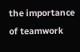the importance of teamwork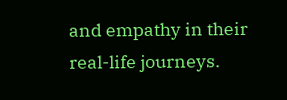and empathy in their real-life journeys.